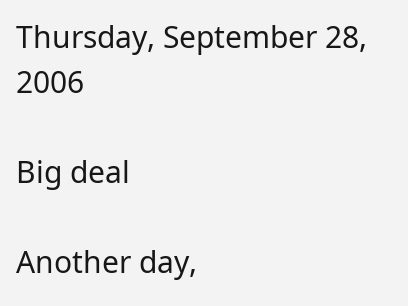Thursday, September 28, 2006

Big deal

Another day,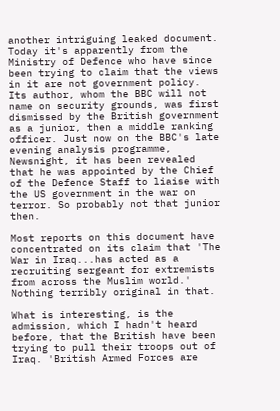another intriguing leaked document. Today it's apparently from the Ministry of Defence who have since been trying to claim that the views in it are not government policy. Its author, whom the BBC will not name on security grounds, was first dismissed by the British government as a junior, then a middle ranking officer. Just now on the BBC's late evening analysis programme, Newsnight, it has been revealed that he was appointed by the Chief of the Defence Staff to liaise with the US government in the war on terror. So probably not that junior then.

Most reports on this document have concentrated on its claim that 'The War in Iraq...has acted as a recruiting sergeant for extremists from across the Muslim world.' Nothing terribly original in that.

What is interesting, is the admission, which I hadn't heard before, that the British have been trying to pull their troops out of Iraq. 'British Armed Forces are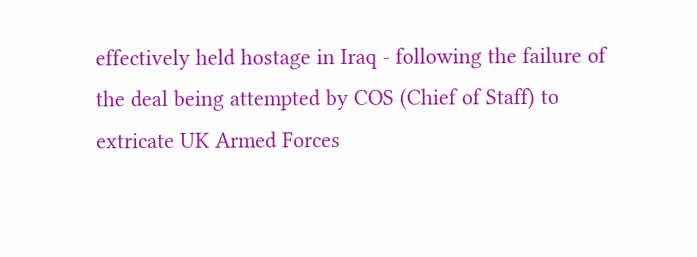effectively held hostage in Iraq - following the failure of the deal being attempted by COS (Chief of Staff) to extricate UK Armed Forces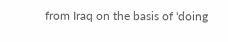from Iraq on the basis of 'doing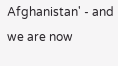Afghanistan' - and we are now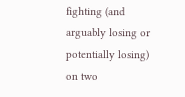fighting (and arguably losing or potentially losing) on two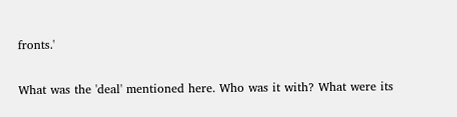fronts.'

What was the 'deal' mentioned here. Who was it with? What were its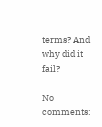terms? And why did it fail?

No comments: